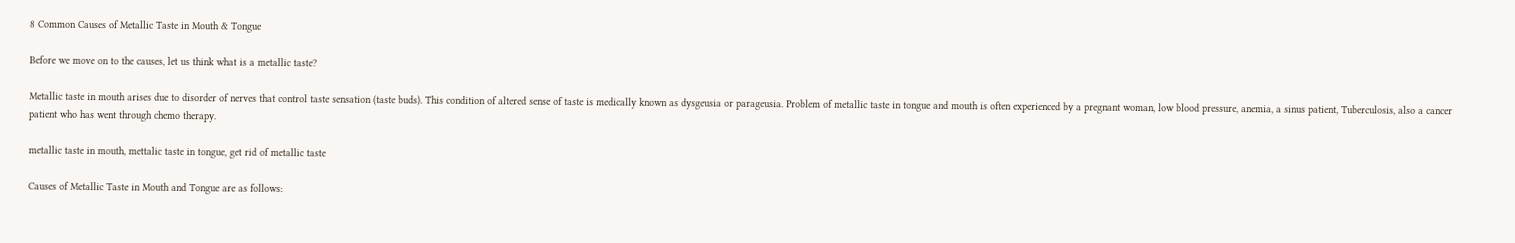8 Common Causes of Metallic Taste in Mouth & Tongue

Before we move on to the causes, let us think what is a metallic taste?

Metallic taste in mouth arises due to disorder of nerves that control taste sensation (taste buds). This condition of altered sense of taste is medically known as dysgeusia or parageusia. Problem of metallic taste in tongue and mouth is often experienced by a pregnant woman, low blood pressure, anemia, a sinus patient, Tuberculosis, also a cancer patient who has went through chemo therapy.

metallic taste in mouth, mettalic taste in tongue, get rid of metallic taste

Causes of Metallic Taste in Mouth and Tongue are as follows: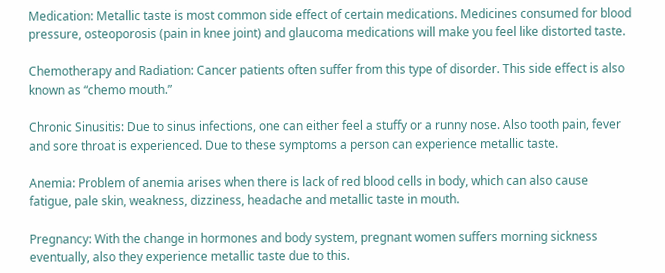Medication: Metallic taste is most common side effect of certain medications. Medicines consumed for blood pressure, osteoporosis (pain in knee joint) and glaucoma medications will make you feel like distorted taste.

Chemotherapy and Radiation: Cancer patients often suffer from this type of disorder. This side effect is also known as “chemo mouth.”

Chronic Sinusitis: Due to sinus infections, one can either feel a stuffy or a runny nose. Also tooth pain, fever and sore throat is experienced. Due to these symptoms a person can experience metallic taste.

Anemia: Problem of anemia arises when there is lack of red blood cells in body, which can also cause fatigue, pale skin, weakness, dizziness, headache and metallic taste in mouth.

Pregnancy: With the change in hormones and body system, pregnant women suffers morning sickness eventually, also they experience metallic taste due to this.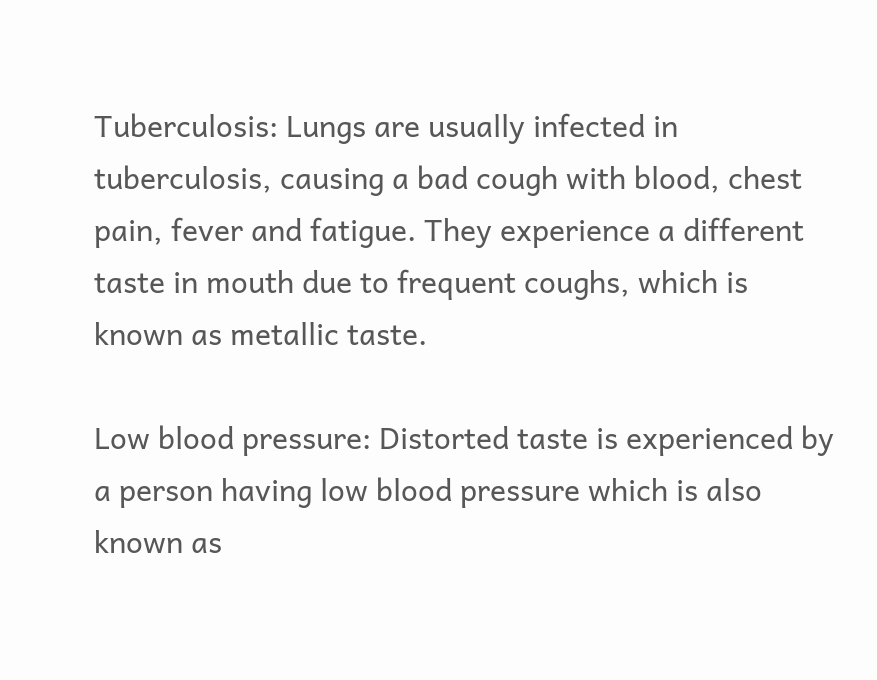Tuberculosis: Lungs are usually infected in tuberculosis, causing a bad cough with blood, chest pain, fever and fatigue. They experience a different taste in mouth due to frequent coughs, which is known as metallic taste.

Low blood pressure: Distorted taste is experienced by a person having low blood pressure which is also known as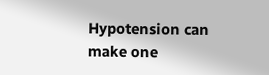Hypotension can make one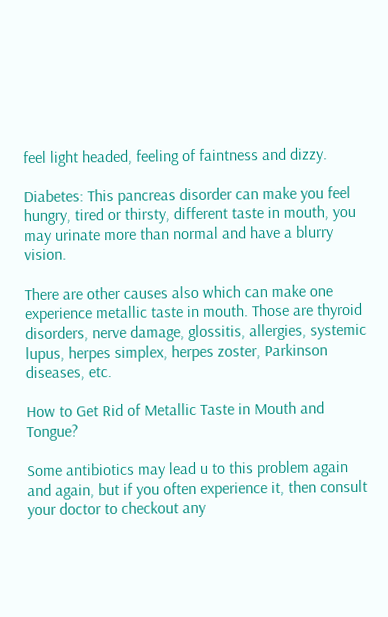feel light headed, feeling of faintness and dizzy.

Diabetes: This pancreas disorder can make you feel hungry, tired or thirsty, different taste in mouth, you may urinate more than normal and have a blurry vision.

There are other causes also which can make one experience metallic taste in mouth. Those are thyroid disorders, nerve damage, glossitis, allergies, systemic lupus, herpes simplex, herpes zoster, Parkinson diseases, etc.

How to Get Rid of Metallic Taste in Mouth and Tongue?

Some antibiotics may lead u to this problem again and again, but if you often experience it, then consult your doctor to checkout any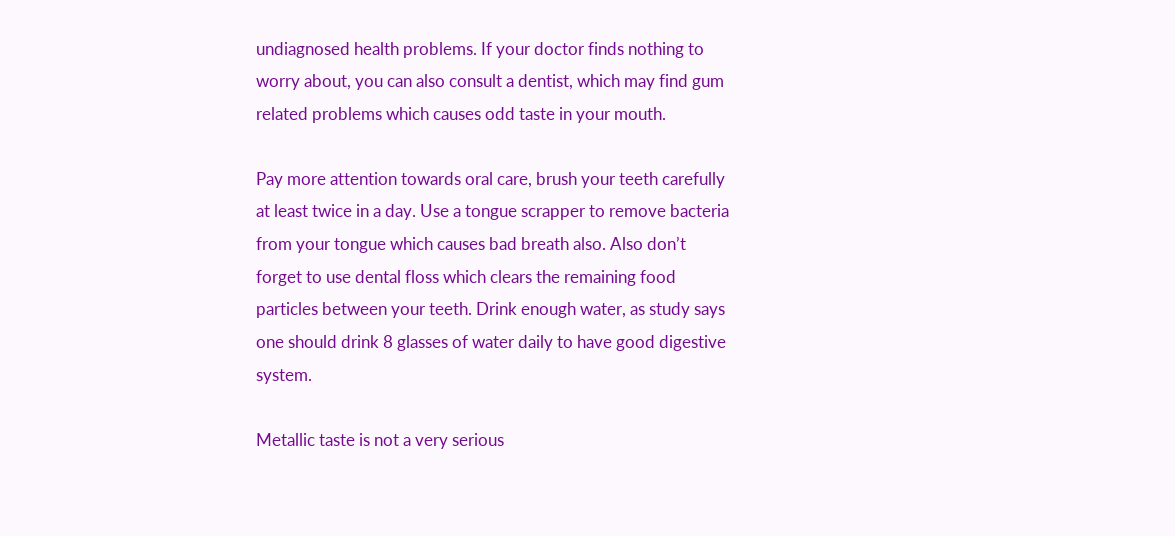undiagnosed health problems. If your doctor finds nothing to worry about, you can also consult a dentist, which may find gum related problems which causes odd taste in your mouth.

Pay more attention towards oral care, brush your teeth carefully at least twice in a day. Use a tongue scrapper to remove bacteria from your tongue which causes bad breath also. Also don’t forget to use dental floss which clears the remaining food particles between your teeth. Drink enough water, as study says one should drink 8 glasses of water daily to have good digestive system.

Metallic taste is not a very serious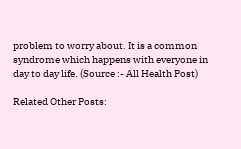problem to worry about. It is a common syndrome which happens with everyone in day to day life. (Source :- All Health Post)

Related Other Posts: